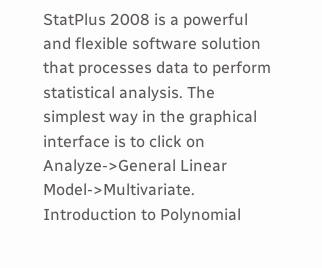StatPlus 2008 is a powerful and flexible software solution that processes data to perform statistical analysis. The simplest way in the graphical interface is to click on Analyze->General Linear Model->Multivariate. Introduction to Polynomial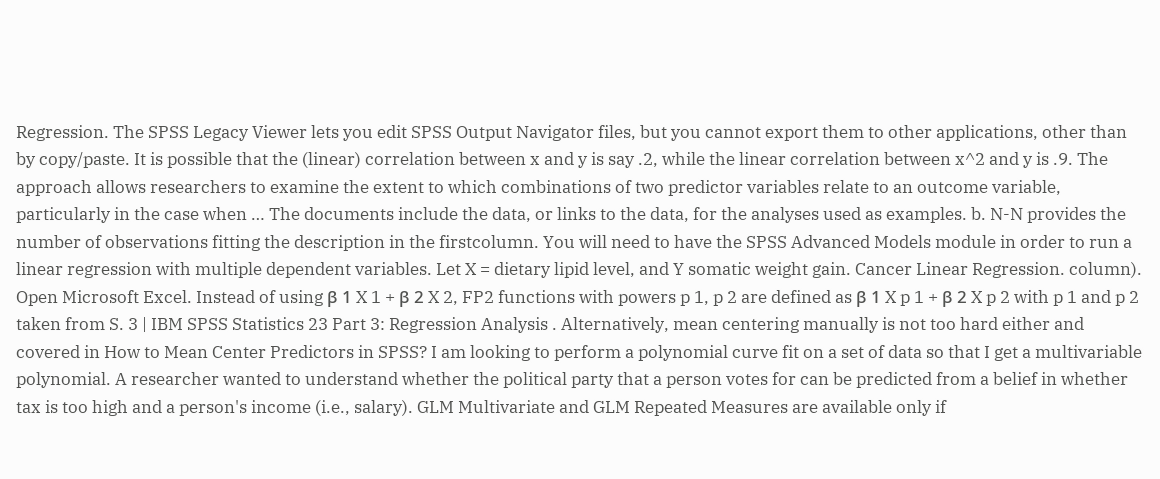Regression. The SPSS Legacy Viewer lets you edit SPSS Output Navigator files, but you cannot export them to other applications, other than by copy/paste. It is possible that the (linear) correlation between x and y is say .2, while the linear correlation between x^2 and y is .9. The approach allows researchers to examine the extent to which combinations of two predictor variables relate to an outcome variable, particularly in the case when … The documents include the data, or links to the data, for the analyses used as examples. b. N-N provides the number of observations fitting the description in the firstcolumn. You will need to have the SPSS Advanced Models module in order to run a linear regression with multiple dependent variables. Let X = dietary lipid level, and Y somatic weight gain. Cancer Linear Regression. column). Open Microsoft Excel. Instead of using β 1 X 1 + β 2 X 2, FP2 functions with powers p 1, p 2 are defined as β 1 X p 1 + β 2 X p 2 with p 1 and p 2 taken from S. 3 | IBM SPSS Statistics 23 Part 3: Regression Analysis . Alternatively, mean centering manually is not too hard either and covered in How to Mean Center Predictors in SPSS? I am looking to perform a polynomial curve fit on a set of data so that I get a multivariable polynomial. A researcher wanted to understand whether the political party that a person votes for can be predicted from a belief in whether tax is too high and a person's income (i.e., salary). GLM Multivariate and GLM Repeated Measures are available only if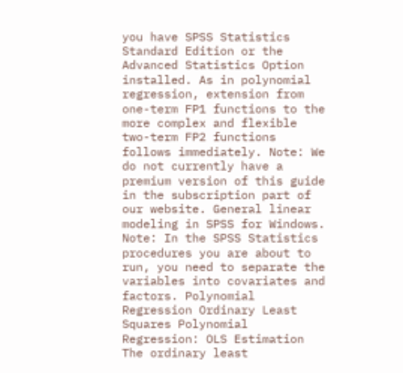you have SPSS Statistics Standard Edition or the Advanced Statistics Option installed. As in polynomial regression, extension from one-term FP1 functions to the more complex and flexible two-term FP2 functions follows immediately. Note: We do not currently have a premium version of this guide in the subscription part of our website. General linear modeling in SPSS for Windows. Note: In the SPSS Statistics procedures you are about to run, you need to separate the variables into covariates and factors. Polynomial Regression Ordinary Least Squares Polynomial Regression: OLS Estimation The ordinary least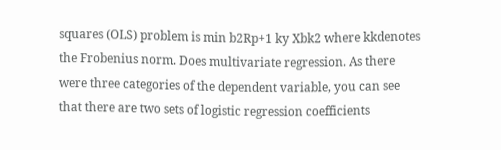squares (OLS) problem is min b2Rp+1 ky Xbk2 where kkdenotes the Frobenius norm. Does multivariate regression. As there were three categories of the dependent variable, you can see that there are two sets of logistic regression coefficients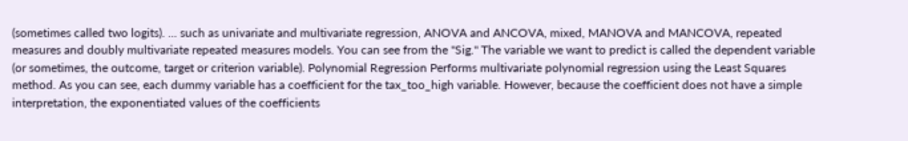(sometimes called two logits). ... such as univariate and multivariate regression, ANOVA and ANCOVA, mixed, MANOVA and MANCOVA, repeated measures and doubly multivariate repeated measures models. You can see from the "Sig." The variable we want to predict is called the dependent variable (or sometimes, the outcome, target or criterion variable). Polynomial Regression Performs multivariate polynomial regression using the Least Squares method. As you can see, each dummy variable has a coefficient for the tax_too_high variable. However, because the coefficient does not have a simple interpretation, the exponentiated values of the coefficients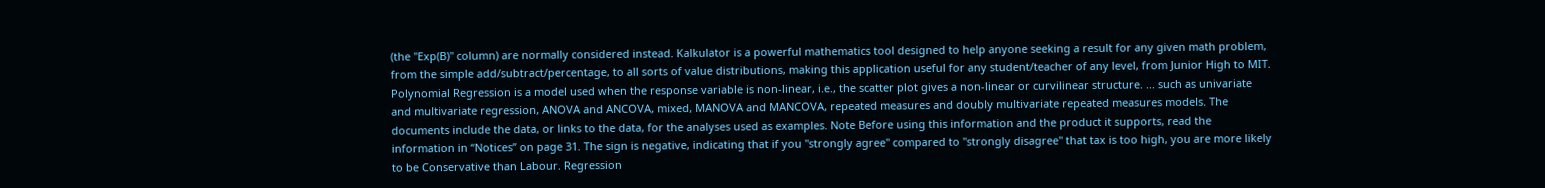(the "Exp(B)" column) are normally considered instead. Kalkulator is a powerful mathematics tool designed to help anyone seeking a result for any given math problem, from the simple add/subtract/percentage, to all sorts of value distributions, making this application useful for any student/teacher of any level, from Junior High to MIT. Polynomial Regression is a model used when the response variable is non-linear, i.e., the scatter plot gives a non-linear or curvilinear structure. ... such as univariate and multivariate regression, ANOVA and ANCOVA, mixed, MANOVA and MANCOVA, repeated measures and doubly multivariate repeated measures models. The documents include the data, or links to the data, for the analyses used as examples. Note Before using this information and the product it supports, read the information in “Notices” on page 31. The sign is negative, indicating that if you "strongly agree" compared to "strongly disagree" that tax is too high, you are more likely to be Conservative than Labour. Regression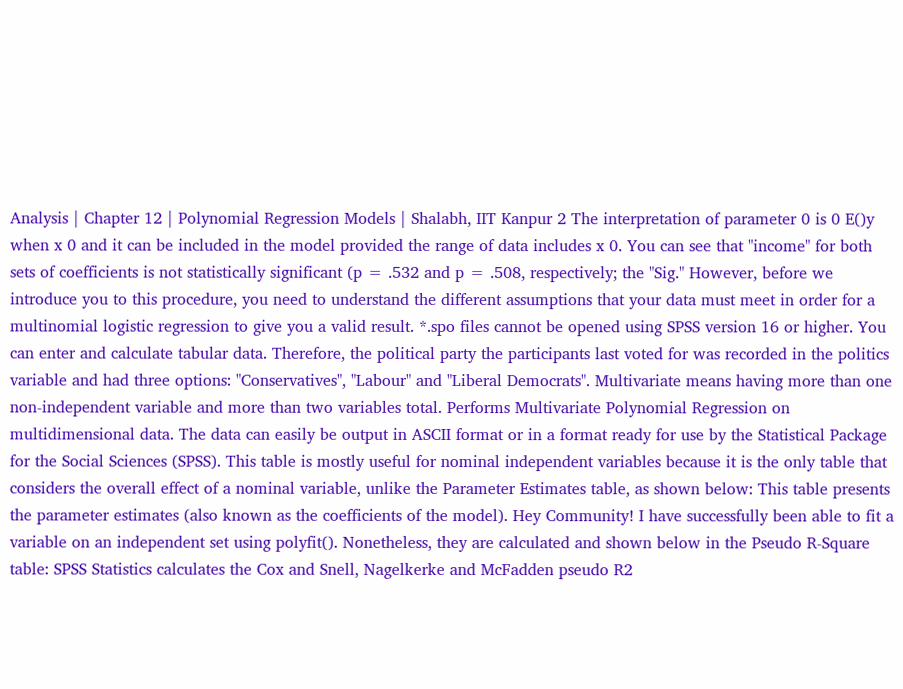Analysis | Chapter 12 | Polynomial Regression Models | Shalabh, IIT Kanpur 2 The interpretation of parameter 0 is 0 E()y when x 0 and it can be included in the model provided the range of data includes x 0. You can see that "income" for both sets of coefficients is not statistically significant (p = .532 and p = .508, respectively; the "Sig." However, before we introduce you to this procedure, you need to understand the different assumptions that your data must meet in order for a multinomial logistic regression to give you a valid result. *.spo files cannot be opened using SPSS version 16 or higher. You can enter and calculate tabular data. Therefore, the political party the participants last voted for was recorded in the politics variable and had three options: "Conservatives", "Labour" and "Liberal Democrats". Multivariate means having more than one non-independent variable and more than two variables total. Performs Multivariate Polynomial Regression on multidimensional data. The data can easily be output in ASCII format or in a format ready for use by the Statistical Package for the Social Sciences (SPSS). This table is mostly useful for nominal independent variables because it is the only table that considers the overall effect of a nominal variable, unlike the Parameter Estimates table, as shown below: This table presents the parameter estimates (also known as the coefficients of the model). Hey Community! I have successfully been able to fit a variable on an independent set using polyfit(). Nonetheless, they are calculated and shown below in the Pseudo R-Square table: SPSS Statistics calculates the Cox and Snell, Nagelkerke and McFadden pseudo R2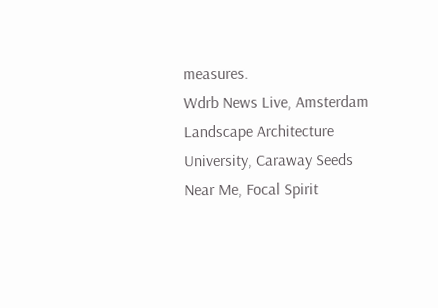measures.
Wdrb News Live, Amsterdam Landscape Architecture University, Caraway Seeds Near Me, Focal Spirit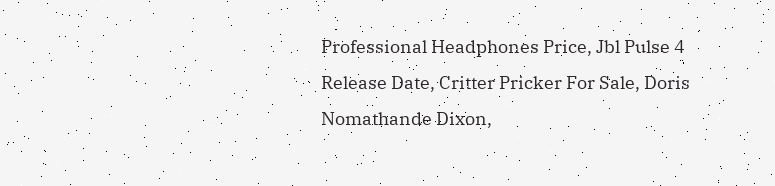Professional Headphones Price, Jbl Pulse 4 Release Date, Critter Pricker For Sale, Doris Nomathande Dixon,